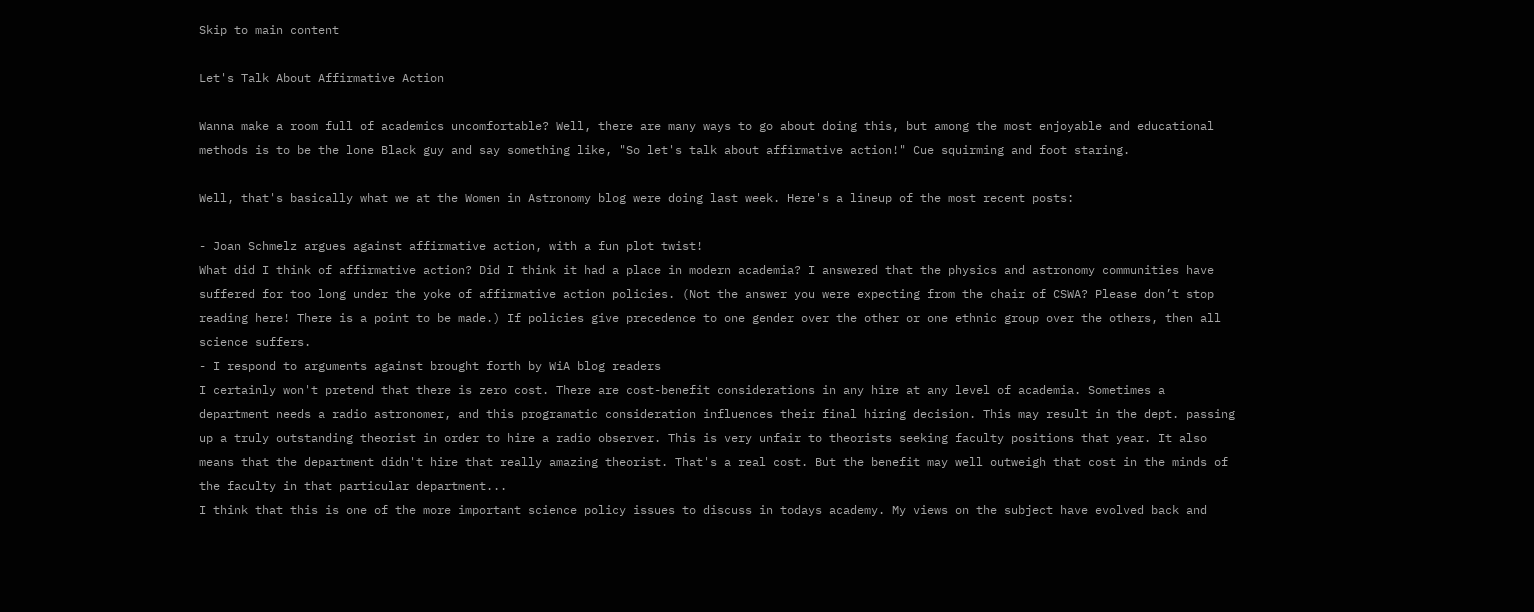Skip to main content

Let's Talk About Affirmative Action

Wanna make a room full of academics uncomfortable? Well, there are many ways to go about doing this, but among the most enjoyable and educational methods is to be the lone Black guy and say something like, "So let's talk about affirmative action!" Cue squirming and foot staring.

Well, that's basically what we at the Women in Astronomy blog were doing last week. Here's a lineup of the most recent posts:

- Joan Schmelz argues against affirmative action, with a fun plot twist!
What did I think of affirmative action? Did I think it had a place in modern academia? I answered that the physics and astronomy communities have suffered for too long under the yoke of affirmative action policies. (Not the answer you were expecting from the chair of CSWA? Please don’t stop reading here! There is a point to be made.) If policies give precedence to one gender over the other or one ethnic group over the others, then all science suffers.
- I respond to arguments against brought forth by WiA blog readers
I certainly won't pretend that there is zero cost. There are cost-benefit considerations in any hire at any level of academia. Sometimes a department needs a radio astronomer, and this programatic consideration influences their final hiring decision. This may result in the dept. passing up a truly outstanding theorist in order to hire a radio observer. This is very unfair to theorists seeking faculty positions that year. It also means that the department didn't hire that really amazing theorist. That's a real cost. But the benefit may well outweigh that cost in the minds of the faculty in that particular department...
I think that this is one of the more important science policy issues to discuss in todays academy. My views on the subject have evolved back and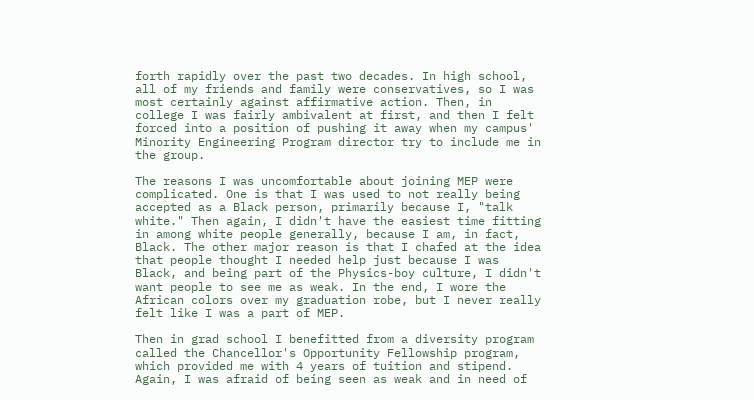forth rapidly over the past two decades. In high school, all of my friends and family were conservatives, so I was most certainly against affirmative action. Then, in college I was fairly ambivalent at first, and then I felt forced into a position of pushing it away when my campus' Minority Engineering Program director try to include me in the group.

The reasons I was uncomfortable about joining MEP were complicated. One is that I was used to not really being accepted as a Black person, primarily because I, "talk white." Then again, I didn't have the easiest time fitting in among white people generally, because I am, in fact, Black. The other major reason is that I chafed at the idea that people thought I needed help just because I was Black, and being part of the Physics-boy culture, I didn't want people to see me as weak. In the end, I wore the African colors over my graduation robe, but I never really felt like I was a part of MEP.

Then in grad school I benefitted from a diversity program called the Chancellor's Opportunity Fellowship program, which provided me with 4 years of tuition and stipend. Again, I was afraid of being seen as weak and in need of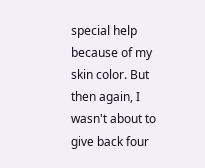special help because of my skin color. But then again, I wasn't about to give back four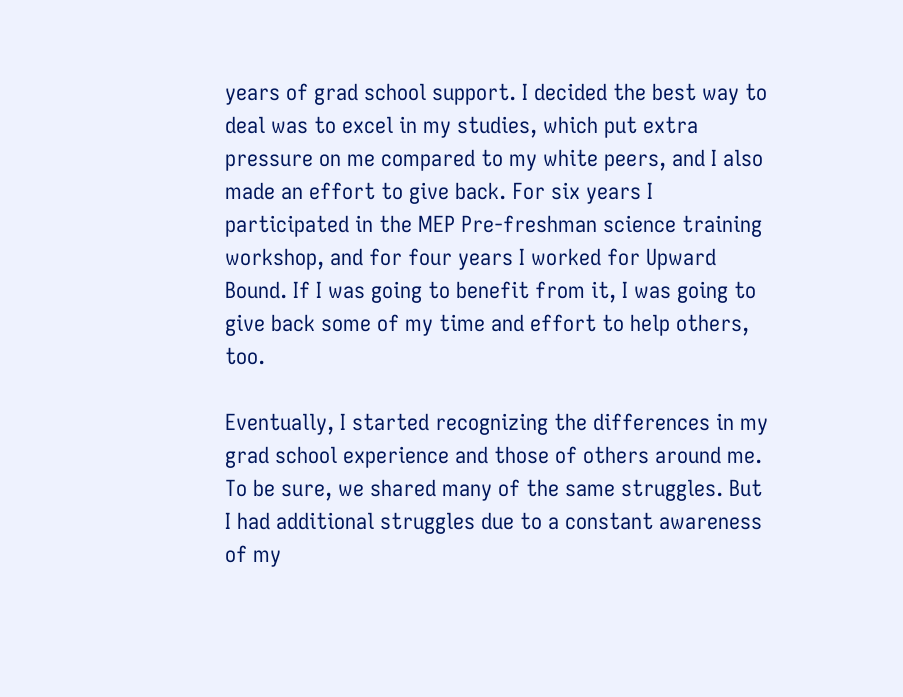years of grad school support. I decided the best way to deal was to excel in my studies, which put extra pressure on me compared to my white peers, and I also made an effort to give back. For six years I participated in the MEP Pre-freshman science training workshop, and for four years I worked for Upward Bound. If I was going to benefit from it, I was going to give back some of my time and effort to help others, too.

Eventually, I started recognizing the differences in my grad school experience and those of others around me. To be sure, we shared many of the same struggles. But I had additional struggles due to a constant awareness of my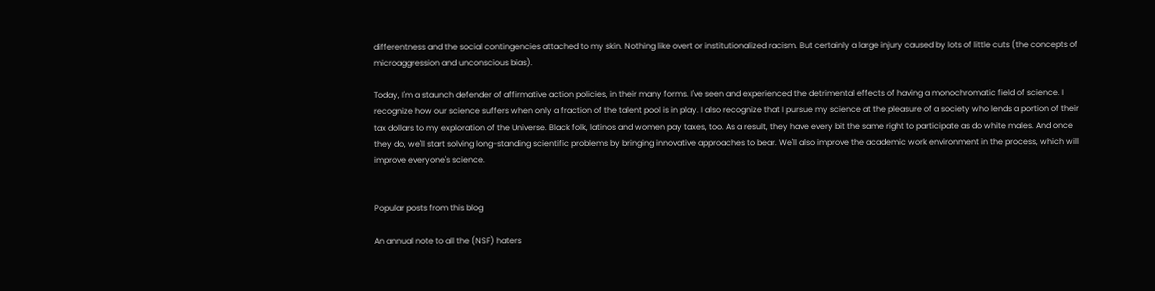differentness and the social contingencies attached to my skin. Nothing like overt or institutionalized racism. But certainly a large injury caused by lots of little cuts (the concepts of microaggression and unconscious bias).

Today, I'm a staunch defender of affirmative action policies, in their many forms. I've seen and experienced the detrimental effects of having a monochromatic field of science. I recognize how our science suffers when only a fraction of the talent pool is in play. I also recognize that I pursue my science at the pleasure of a society who lends a portion of their tax dollars to my exploration of the Universe. Black folk, latinos and women pay taxes, too. As a result, they have every bit the same right to participate as do white males. And once they do, we'll start solving long-standing scientific problems by bringing innovative approaches to bear. We'll also improve the academic work environment in the process, which will improve everyone's science.


Popular posts from this blog

An annual note to all the (NSF) haters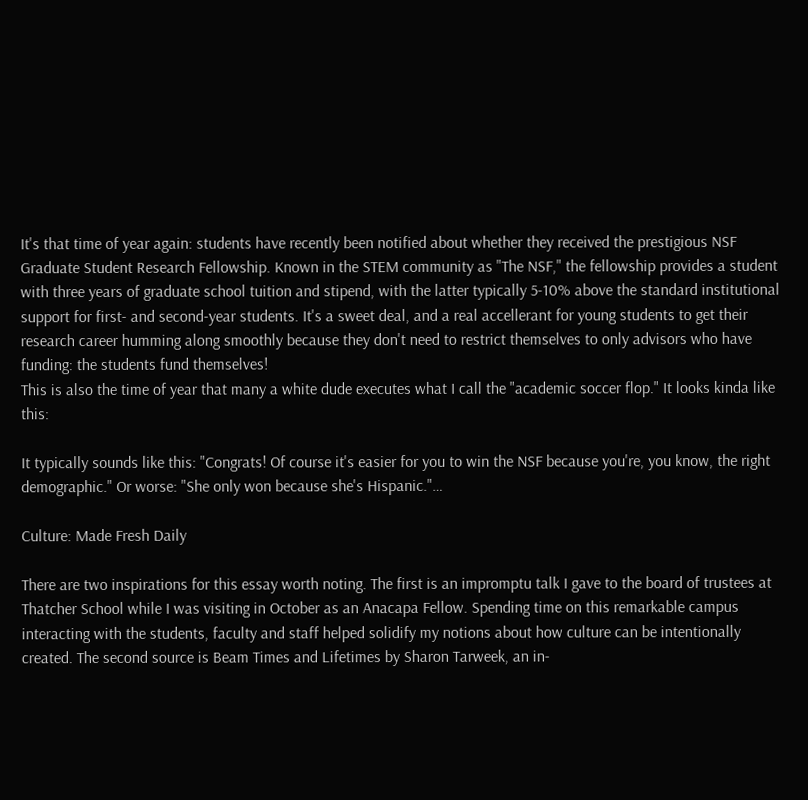It's that time of year again: students have recently been notified about whether they received the prestigious NSF Graduate Student Research Fellowship. Known in the STEM community as "The NSF," the fellowship provides a student with three years of graduate school tuition and stipend, with the latter typically 5-10% above the standard institutional support for first- and second-year students. It's a sweet deal, and a real accellerant for young students to get their research career humming along smoothly because they don't need to restrict themselves to only advisors who have funding: the students fund themselves!
This is also the time of year that many a white dude executes what I call the "academic soccer flop." It looks kinda like this:

It typically sounds like this: "Congrats! Of course it's easier for you to win the NSF because you're, you know, the right demographic." Or worse: "She only won because she's Hispanic."…

Culture: Made Fresh Daily

There are two inspirations for this essay worth noting. The first is an impromptu talk I gave to the board of trustees at Thatcher School while I was visiting in October as an Anacapa Fellow. Spending time on this remarkable campus interacting with the students, faculty and staff helped solidify my notions about how culture can be intentionally created. The second source is Beam Times and Lifetimes by Sharon Tarweek, an in-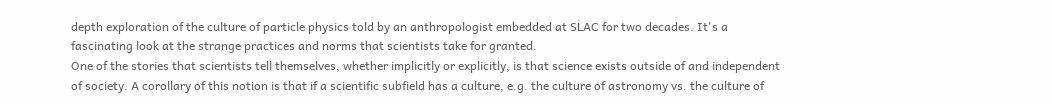depth exploration of the culture of particle physics told by an anthropologist embedded at SLAC for two decades. It's a fascinating look at the strange practices and norms that scientists take for granted.
One of the stories that scientists tell themselves, whether implicitly or explicitly, is that science exists outside of and independent of society. A corollary of this notion is that if a scientific subfield has a culture, e.g. the culture of astronomy vs. the culture of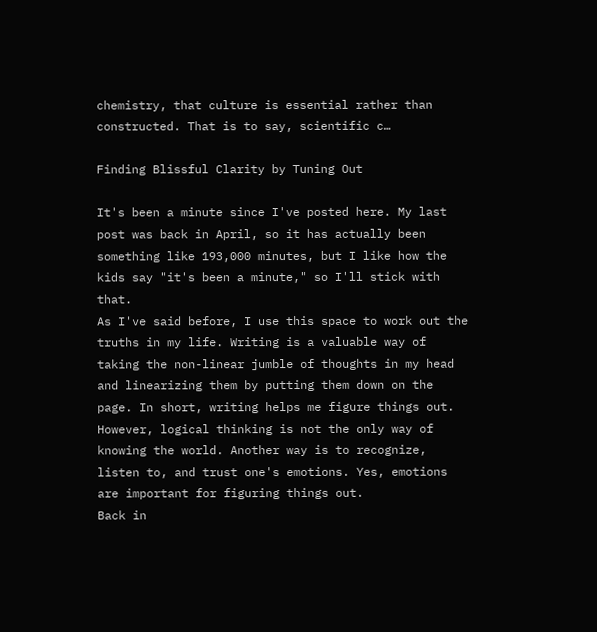chemistry, that culture is essential rather than constructed. That is to say, scientific c…

Finding Blissful Clarity by Tuning Out

It's been a minute since I've posted here. My last post was back in April, so it has actually been something like 193,000 minutes, but I like how the kids say "it's been a minute," so I'll stick with that.
As I've said before, I use this space to work out the truths in my life. Writing is a valuable way of taking the non-linear jumble of thoughts in my head and linearizing them by putting them down on the page. In short, writing helps me figure things out. However, logical thinking is not the only way of knowing the world. Another way is to recognize, listen to, and trust one's emotions. Yes, emotions are important for figuring things out.
Back in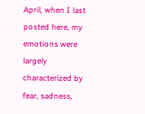April, when I last posted here, my emotions were largely characterized by fear, sadness,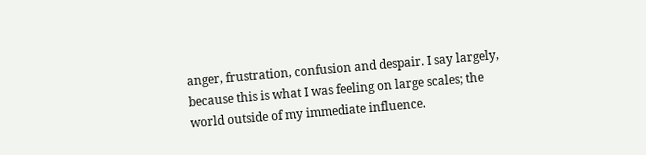anger, frustration, confusion and despair. I say largely, because this is what I was feeling on large scales; the world outside of my immediate influence.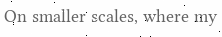On smaller scales, where my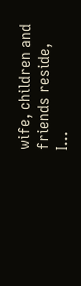wife, children and friends reside, I…